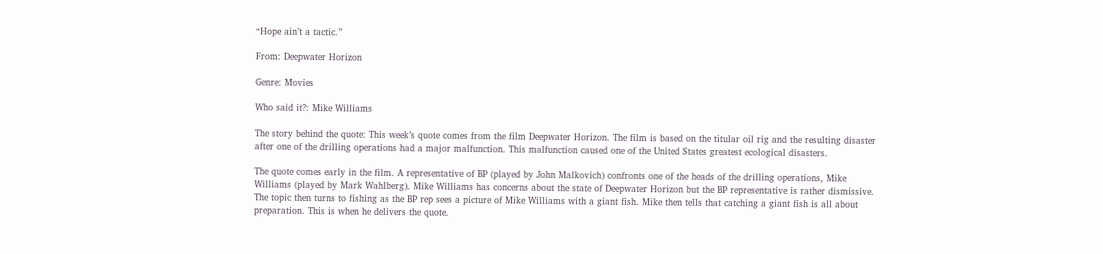“Hope ain’t a tactic.”

From: Deepwater Horizon

Genre: Movies

Who said it?: Mike Williams

The story behind the quote: This week’s quote comes from the film Deepwater Horizon. The film is based on the titular oil rig and the resulting disaster after one of the drilling operations had a major malfunction. This malfunction caused one of the United States greatest ecological disasters.

The quote comes early in the film. A representative of BP (played by John Malkovich) confronts one of the heads of the drilling operations, Mike Williams (played by Mark Wahlberg). Mike Williams has concerns about the state of Deepwater Horizon but the BP representative is rather dismissive. The topic then turns to fishing as the BP rep sees a picture of Mike Williams with a giant fish. Mike then tells that catching a giant fish is all about preparation. This is when he delivers the quote.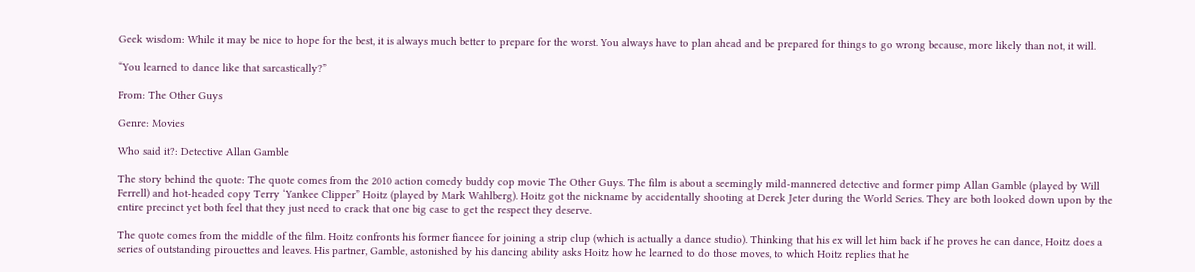Geek wisdom: While it may be nice to hope for the best, it is always much better to prepare for the worst. You always have to plan ahead and be prepared for things to go wrong because, more likely than not, it will.

“You learned to dance like that sarcastically?”

From: The Other Guys

Genre: Movies

Who said it?: Detective Allan Gamble

The story behind the quote: The quote comes from the 2010 action comedy buddy cop movie The Other Guys. The film is about a seemingly mild-mannered detective and former pimp Allan Gamble (played by Will Ferrell) and hot-headed copy Terry ‘Yankee Clipper” Hoitz (played by Mark Wahlberg). Hoitz got the nickname by accidentally shooting at Derek Jeter during the World Series. They are both looked down upon by the entire precinct yet both feel that they just need to crack that one big case to get the respect they deserve.

The quote comes from the middle of the film. Hoitz confronts his former fiancee for joining a strip clup (which is actually a dance studio). Thinking that his ex will let him back if he proves he can dance, Hoitz does a series of outstanding pirouettes and leaves. His partner, Gamble, astonished by his dancing ability asks Hoitz how he learned to do those moves, to which Hoitz replies that he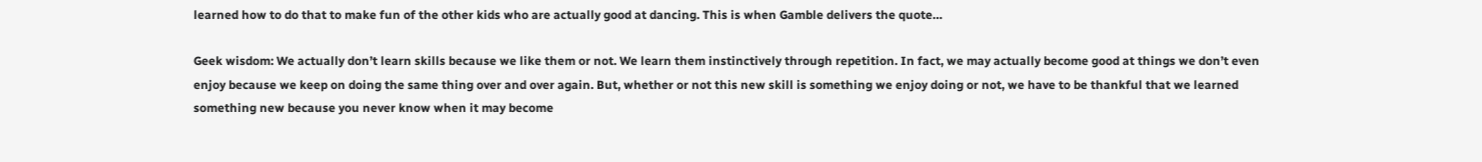learned how to do that to make fun of the other kids who are actually good at dancing. This is when Gamble delivers the quote…

Geek wisdom: We actually don’t learn skills because we like them or not. We learn them instinctively through repetition. In fact, we may actually become good at things we don’t even enjoy because we keep on doing the same thing over and over again. But, whether or not this new skill is something we enjoy doing or not, we have to be thankful that we learned something new because you never know when it may become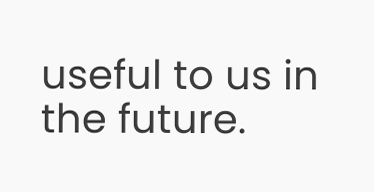useful to us in the future.